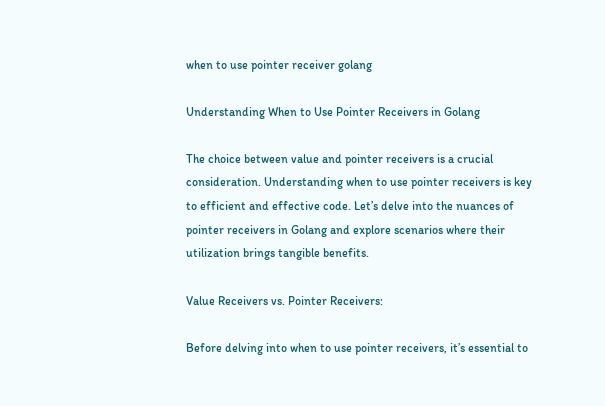when to use pointer receiver golang

Understanding When to Use Pointer Receivers in Golang

The choice between value and pointer receivers is a crucial consideration. Understanding when to use pointer receivers is key to efficient and effective code. Let’s delve into the nuances of pointer receivers in Golang and explore scenarios where their utilization brings tangible benefits.

Value Receivers vs. Pointer Receivers:

Before delving into when to use pointer receivers, it’s essential to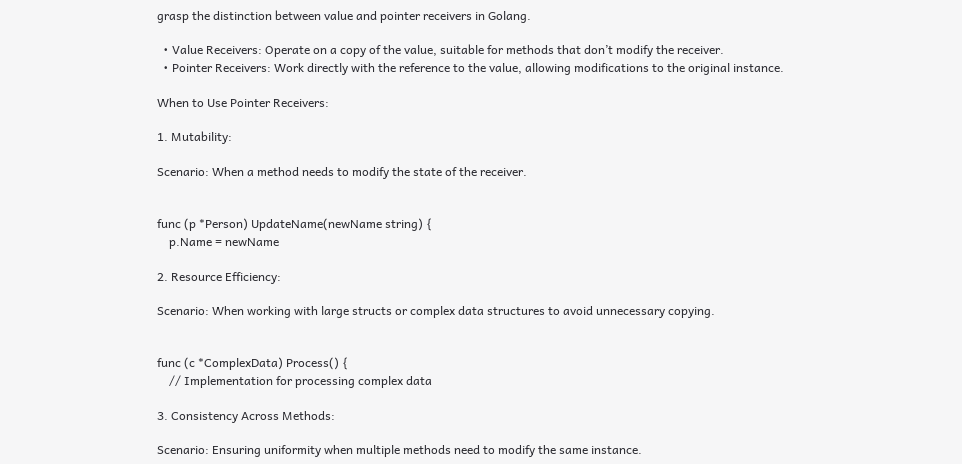grasp the distinction between value and pointer receivers in Golang.

  • Value Receivers: Operate on a copy of the value, suitable for methods that don’t modify the receiver.
  • Pointer Receivers: Work directly with the reference to the value, allowing modifications to the original instance.

When to Use Pointer Receivers:

1. Mutability:

Scenario: When a method needs to modify the state of the receiver.


func (p *Person) UpdateName(newName string) {
    p.Name = newName

2. Resource Efficiency:

Scenario: When working with large structs or complex data structures to avoid unnecessary copying.


func (c *ComplexData) Process() {
    // Implementation for processing complex data

3. Consistency Across Methods:

Scenario: Ensuring uniformity when multiple methods need to modify the same instance.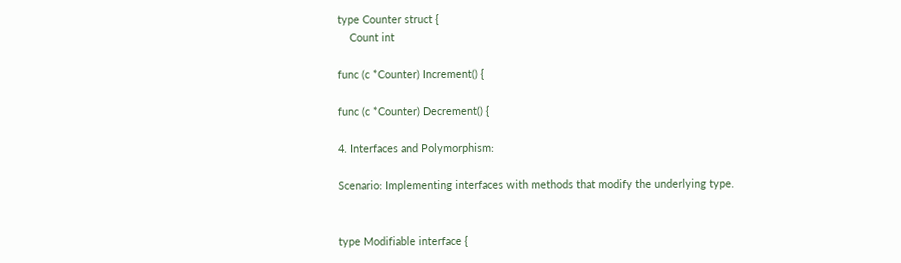type Counter struct {
    Count int

func (c *Counter) Increment() {

func (c *Counter) Decrement() {

4. Interfaces and Polymorphism:

Scenario: Implementing interfaces with methods that modify the underlying type.


type Modifiable interface {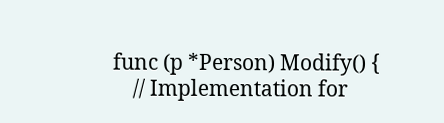func (p *Person) Modify() {
    // Implementation for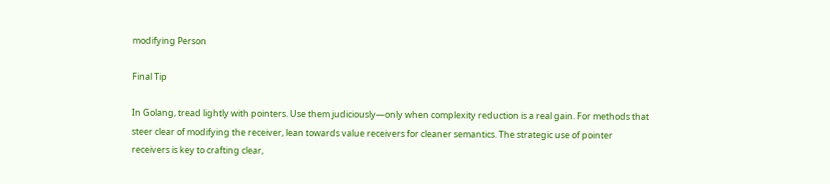modifying Person

Final Tip

In Golang, tread lightly with pointers. Use them judiciously—only when complexity reduction is a real gain. For methods that steer clear of modifying the receiver, lean towards value receivers for cleaner semantics. The strategic use of pointer receivers is key to crafting clear,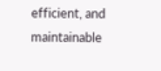efficient, and maintainable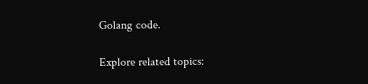Golang code.

Explore related topics: